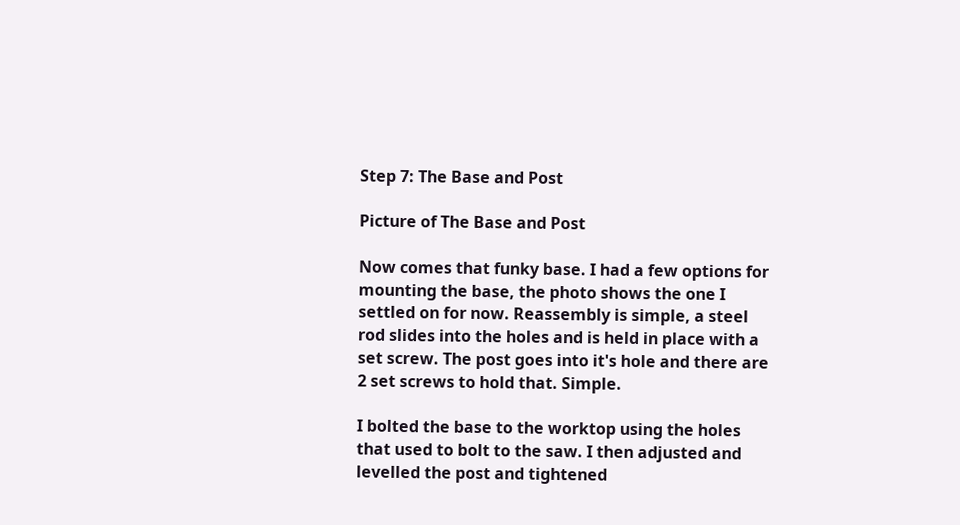Step 7: The Base and Post

Picture of The Base and Post

Now comes that funky base. I had a few options for mounting the base, the photo shows the one I settled on for now. Reassembly is simple, a steel rod slides into the holes and is held in place with a set screw. The post goes into it's hole and there are 2 set screws to hold that. Simple.

I bolted the base to the worktop using the holes that used to bolt to the saw. I then adjusted and levelled the post and tightened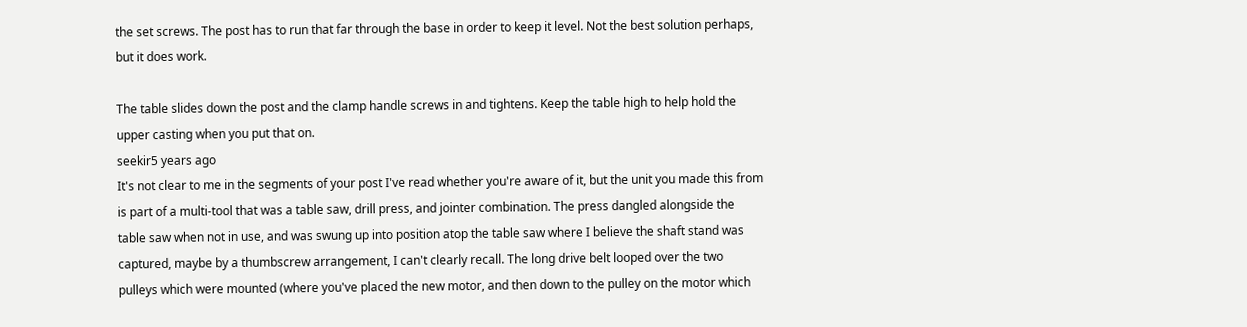the set screws. The post has to run that far through the base in order to keep it level. Not the best solution perhaps, but it does work.

The table slides down the post and the clamp handle screws in and tightens. Keep the table high to help hold the upper casting when you put that on.
seekir5 years ago
It's not clear to me in the segments of your post I've read whether you're aware of it, but the unit you made this from is part of a multi-tool that was a table saw, drill press, and jointer combination. The press dangled alongside the table saw when not in use, and was swung up into position atop the table saw where I believe the shaft stand was captured, maybe by a thumbscrew arrangement, I can't clearly recall. The long drive belt looped over the two pulleys which were mounted (where you've placed the new motor, and then down to the pulley on the motor which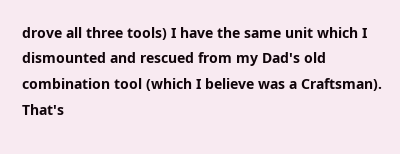drove all three tools) I have the same unit which I dismounted and rescued from my Dad's old combination tool (which I believe was a Craftsman). That's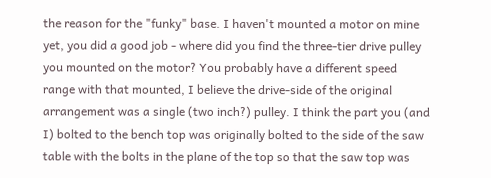the reason for the "funky" base. I haven't mounted a motor on mine yet, you did a good job - where did you find the three-tier drive pulley you mounted on the motor? You probably have a different speed range with that mounted, I believe the drive-side of the original arrangement was a single (two inch?) pulley. I think the part you (and I) bolted to the bench top was originally bolted to the side of the saw table with the bolts in the plane of the top so that the saw top was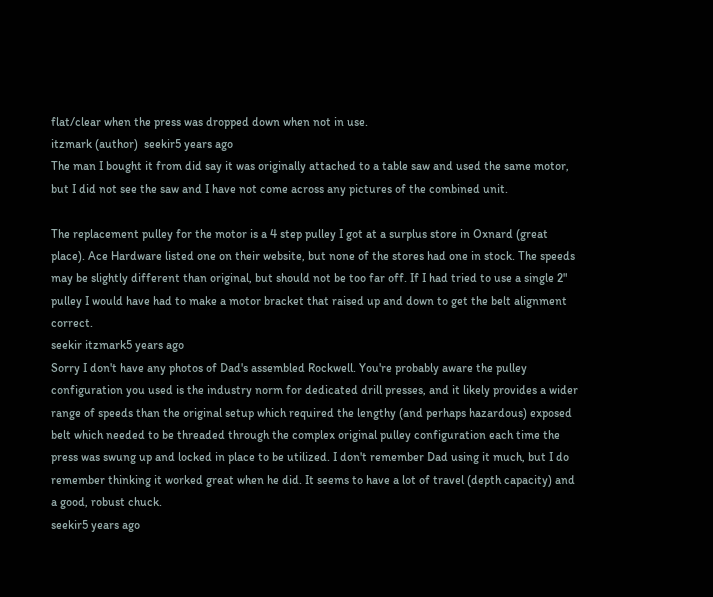flat/clear when the press was dropped down when not in use.
itzmark (author)  seekir5 years ago
The man I bought it from did say it was originally attached to a table saw and used the same motor, but I did not see the saw and I have not come across any pictures of the combined unit.

The replacement pulley for the motor is a 4 step pulley I got at a surplus store in Oxnard (great place). Ace Hardware listed one on their website, but none of the stores had one in stock. The speeds may be slightly different than original, but should not be too far off. If I had tried to use a single 2" pulley I would have had to make a motor bracket that raised up and down to get the belt alignment correct.
seekir itzmark5 years ago
Sorry I don't have any photos of Dad's assembled Rockwell. You're probably aware the pulley configuration you used is the industry norm for dedicated drill presses, and it likely provides a wider range of speeds than the original setup which required the lengthy (and perhaps hazardous) exposed belt which needed to be threaded through the complex original pulley configuration each time the press was swung up and locked in place to be utilized. I don't remember Dad using it much, but I do remember thinking it worked great when he did. It seems to have a lot of travel (depth capacity) and a good, robust chuck.
seekir5 years ago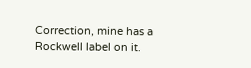Correction, mine has a Rockwell label on it.